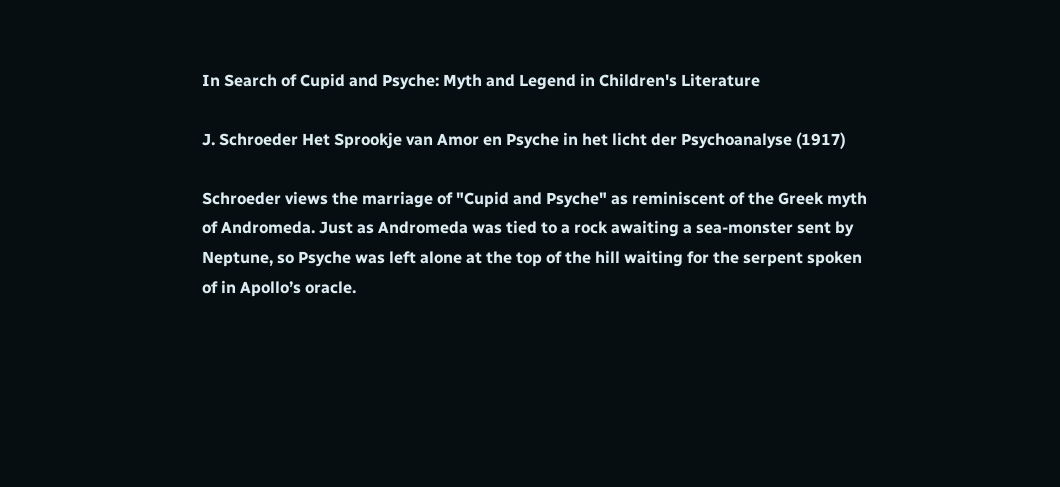In Search of Cupid and Psyche: Myth and Legend in Children's Literature

J. Schroeder Het Sprookje van Amor en Psyche in het licht der Psychoanalyse (1917)

Schroeder views the marriage of "Cupid and Psyche" as reminiscent of the Greek myth of Andromeda. Just as Andromeda was tied to a rock awaiting a sea-monster sent by Neptune, so Psyche was left alone at the top of the hill waiting for the serpent spoken of in Apollo’s oracle.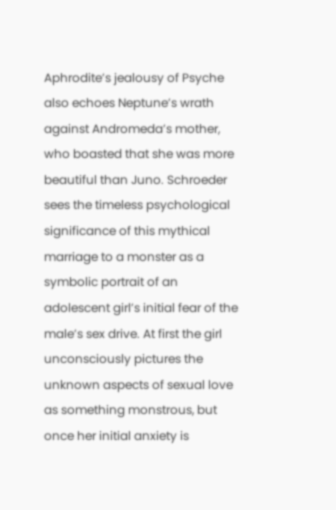Aphrodite’s jealousy of Psyche also echoes Neptune’s wrath against Andromeda’s mother, who boasted that she was more beautiful than Juno. Schroeder sees the timeless psychological significance of this mythical marriage to a monster as a symbolic portrait of an adolescent girl’s initial fear of the male’s sex drive. At first the girl unconsciously pictures the unknown aspects of sexual love as something monstrous, but once her initial anxiety is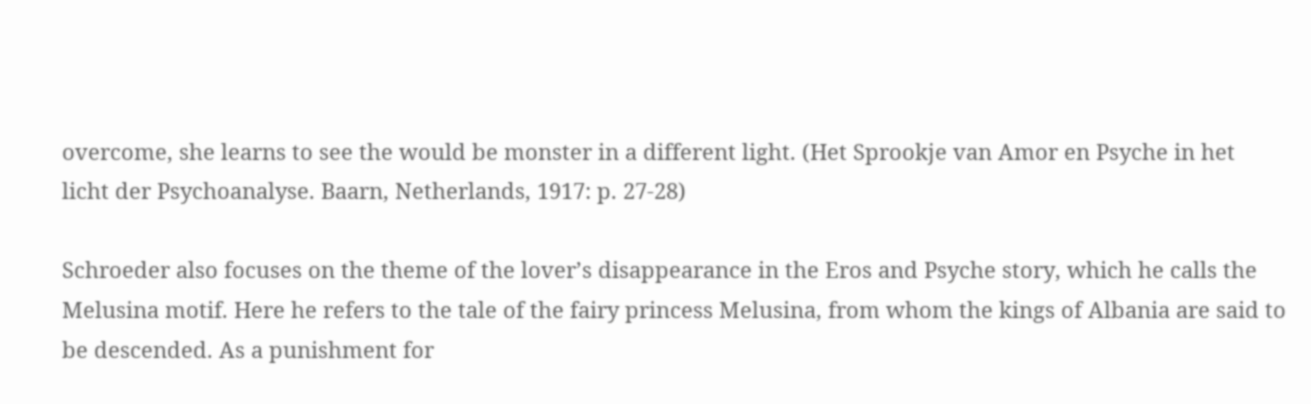overcome, she learns to see the would be monster in a different light. (Het Sprookje van Amor en Psyche in het licht der Psychoanalyse. Baarn, Netherlands, 1917: p. 27-28)

Schroeder also focuses on the theme of the lover’s disappearance in the Eros and Psyche story, which he calls the Melusina motif. Here he refers to the tale of the fairy princess Melusina, from whom the kings of Albania are said to be descended. As a punishment for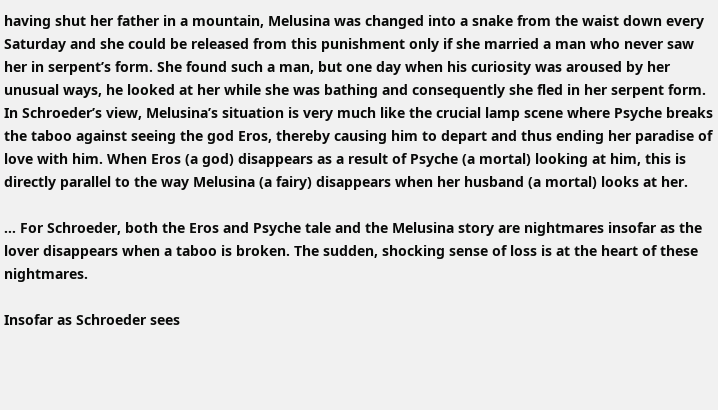having shut her father in a mountain, Melusina was changed into a snake from the waist down every Saturday and she could be released from this punishment only if she married a man who never saw her in serpent’s form. She found such a man, but one day when his curiosity was aroused by her unusual ways, he looked at her while she was bathing and consequently she fled in her serpent form. In Schroeder’s view, Melusina’s situation is very much like the crucial lamp scene where Psyche breaks the taboo against seeing the god Eros, thereby causing him to depart and thus ending her paradise of love with him. When Eros (a god) disappears as a result of Psyche (a mortal) looking at him, this is directly parallel to the way Melusina (a fairy) disappears when her husband (a mortal) looks at her.

… For Schroeder, both the Eros and Psyche tale and the Melusina story are nightmares insofar as the lover disappears when a taboo is broken. The sudden, shocking sense of loss is at the heart of these nightmares.

Insofar as Schroeder sees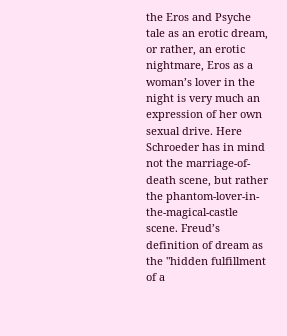the Eros and Psyche tale as an erotic dream, or rather, an erotic nightmare, Eros as a woman’s lover in the night is very much an expression of her own sexual drive. Here Schroeder has in mind not the marriage-of-death scene, but rather the phantom-lover-in-the-magical-castle scene. Freud’s definition of dream as the "hidden fulfillment of a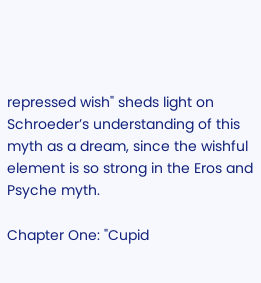repressed wish" sheds light on Schroeder’s understanding of this myth as a dream, since the wishful element is so strong in the Eros and Psyche myth.

Chapter One: "Cupid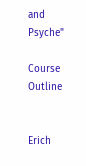and Psyche"

Course Outline


Erich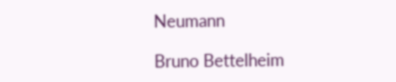Neumann

Bruno Bettelheim